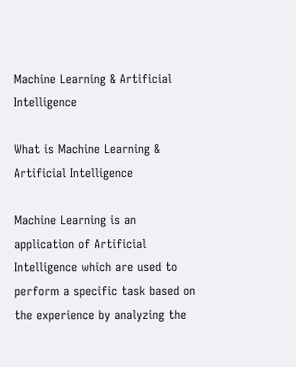Machine Learning & Artificial Intelligence

What is Machine Learning & Artificial Intelligence

Machine Learning is an application of Artificial Intelligence which are used to perform a specific task based on the experience by analyzing the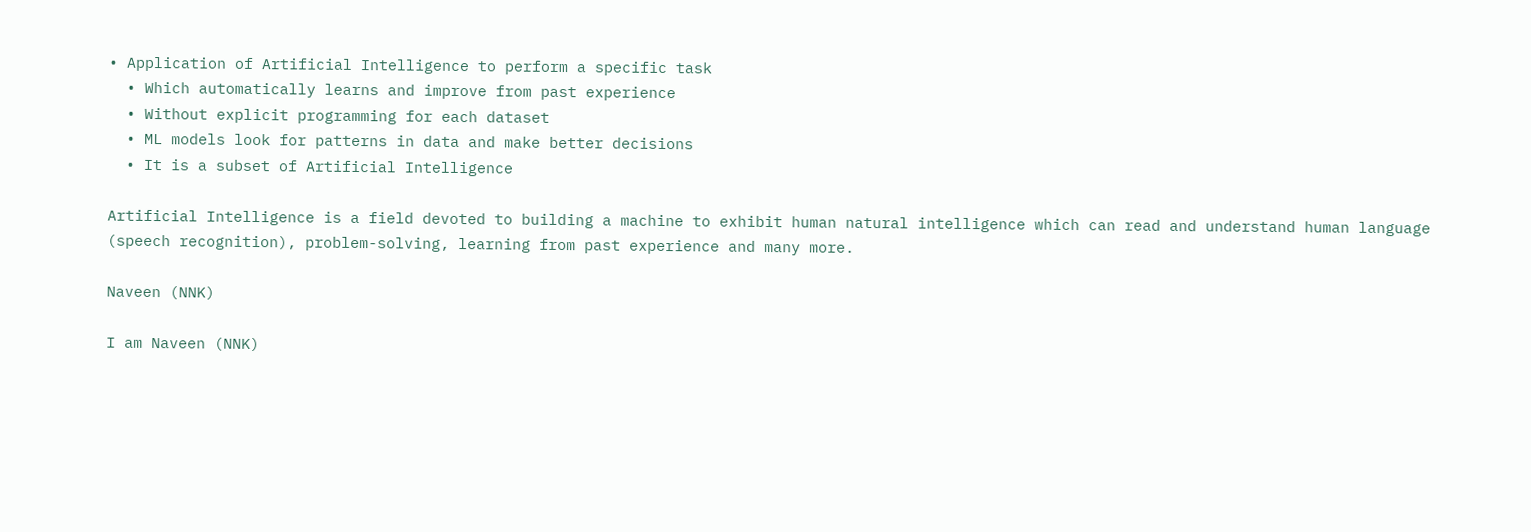• Application of Artificial Intelligence to perform a specific task
  • Which automatically learns and improve from past experience
  • Without explicit programming for each dataset
  • ML models look for patterns in data and make better decisions
  • It is a subset of Artificial Intelligence

Artificial Intelligence is a field devoted to building a machine to exhibit human natural intelligence which can read and understand human language (speech recognition), problem-solving, learning from past experience and many more.

Naveen (NNK)

I am Naveen (NNK)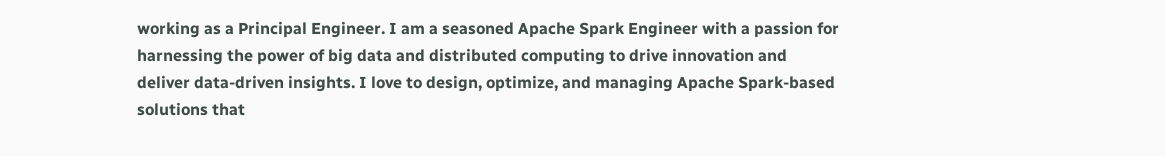working as a Principal Engineer. I am a seasoned Apache Spark Engineer with a passion for harnessing the power of big data and distributed computing to drive innovation and deliver data-driven insights. I love to design, optimize, and managing Apache Spark-based solutions that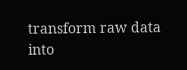transform raw data into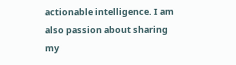actionable intelligence. I am also passion about sharing my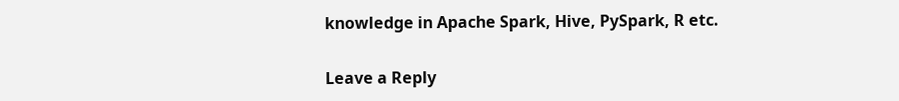knowledge in Apache Spark, Hive, PySpark, R etc.

Leave a Reply